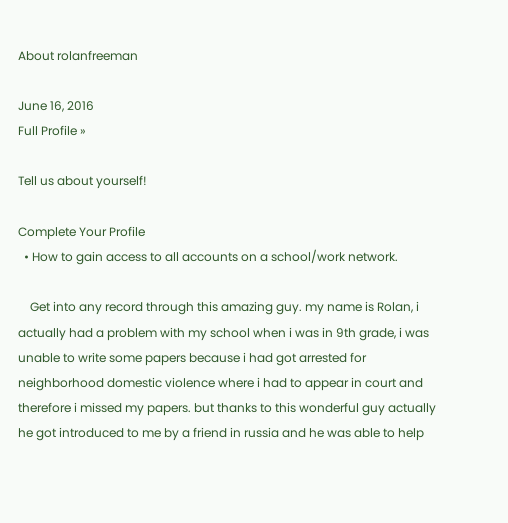About rolanfreeman

June 16, 2016
Full Profile »

Tell us about yourself!

Complete Your Profile
  • How to gain access to all accounts on a school/work network.

    Get into any record through this amazing guy. my name is Rolan, i actually had a problem with my school when i was in 9th grade, i was unable to write some papers because i had got arrested for neighborhood domestic violence where i had to appear in court and therefore i missed my papers. but thanks to this wonderful guy actually he got introduced to me by a friend in russia and he was able to help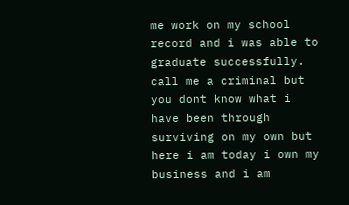me work on my school record and i was able to graduate successfully. call me a criminal but you dont know what i have been through surviving on my own but here i am today i own my business and i am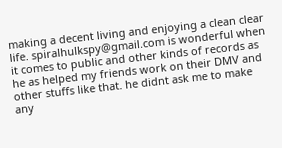making a decent living and enjoying a clean clear life. spiralhulkspy@gmail.com is wonderful when it comes to public and other kinds of records as he as helped my friends work on their DMV and other stuffs like that. he didnt ask me to make any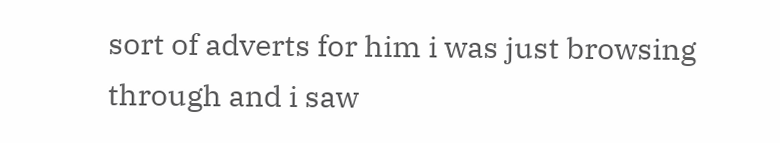sort of adverts for him i was just browsing through and i saw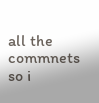all the commnets so i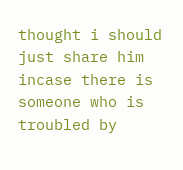thought i should just share him incase there is someone who is troubled by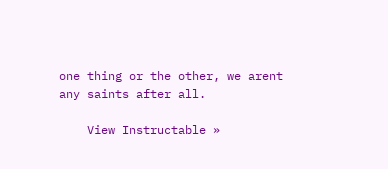one thing or the other, we arent any saints after all.

    View Instructable »